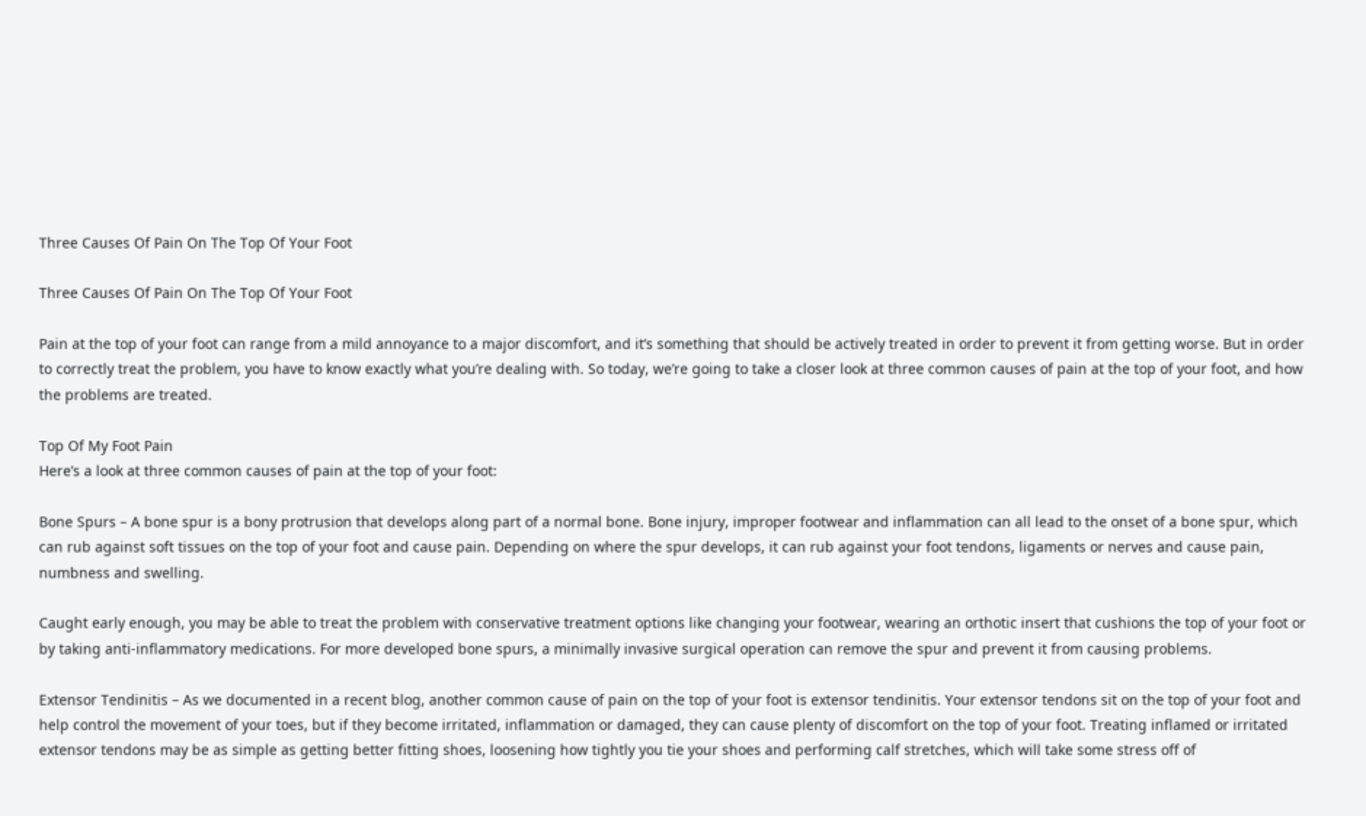Three Causes Of Pain On The Top Of Your Foot

Three Causes Of Pain On The Top Of Your Foot

Pain at the top of your foot can range from a mild annoyance to a major discomfort, and it’s something that should be actively treated in order to prevent it from getting worse. But in order to correctly treat the problem, you have to know exactly what you’re dealing with. So today, we’re going to take a closer look at three common causes of pain at the top of your foot, and how the problems are treated.

Top Of My Foot Pain
Here’s a look at three common causes of pain at the top of your foot:

Bone Spurs – A bone spur is a bony protrusion that develops along part of a normal bone. Bone injury, improper footwear and inflammation can all lead to the onset of a bone spur, which can rub against soft tissues on the top of your foot and cause pain. Depending on where the spur develops, it can rub against your foot tendons, ligaments or nerves and cause pain, numbness and swelling.

Caught early enough, you may be able to treat the problem with conservative treatment options like changing your footwear, wearing an orthotic insert that cushions the top of your foot or by taking anti-inflammatory medications. For more developed bone spurs, a minimally invasive surgical operation can remove the spur and prevent it from causing problems.

Extensor Tendinitis – As we documented in a recent blog, another common cause of pain on the top of your foot is extensor tendinitis. Your extensor tendons sit on the top of your foot and help control the movement of your toes, but if they become irritated, inflammation or damaged, they can cause plenty of discomfort on the top of your foot. Treating inflamed or irritated extensor tendons may be as simple as getting better fitting shoes, loosening how tightly you tie your shoes and performing calf stretches, which will take some stress off of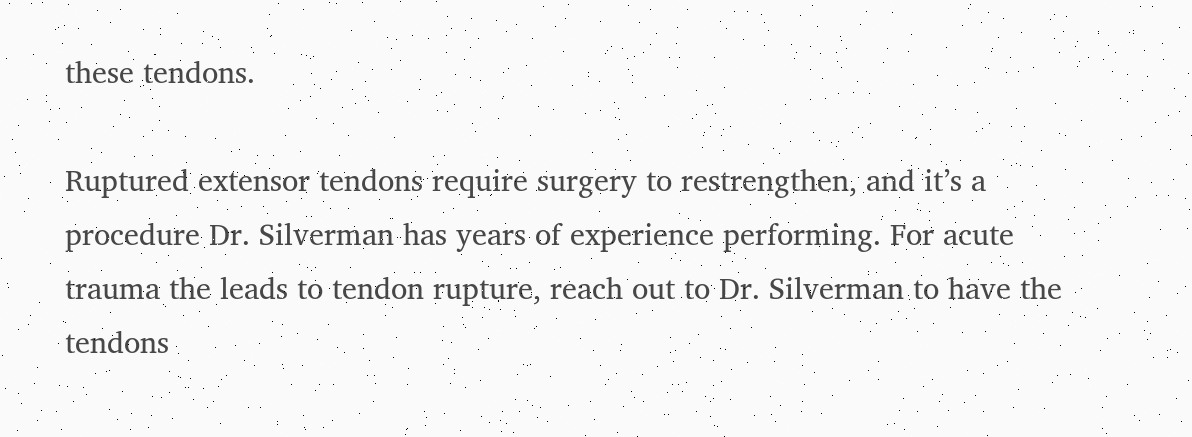these tendons.

Ruptured extensor tendons require surgery to restrengthen, and it’s a procedure Dr. Silverman has years of experience performing. For acute trauma the leads to tendon rupture, reach out to Dr. Silverman to have the tendons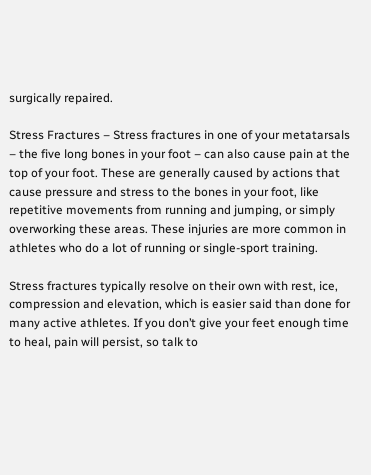surgically repaired.

Stress Fractures – Stress fractures in one of your metatarsals – the five long bones in your foot – can also cause pain at the top of your foot. These are generally caused by actions that cause pressure and stress to the bones in your foot, like repetitive movements from running and jumping, or simply overworking these areas. These injuries are more common in athletes who do a lot of running or single-sport training.

Stress fractures typically resolve on their own with rest, ice, compression and elevation, which is easier said than done for many active athletes. If you don’t give your feet enough time to heal, pain will persist, so talk to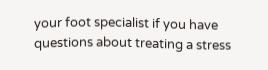your foot specialist if you have questions about treating a stress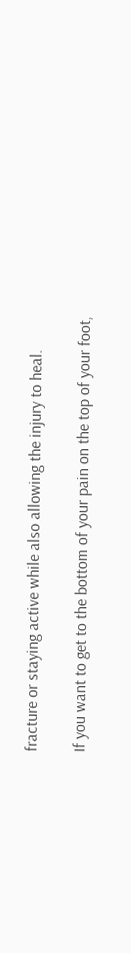fracture or staying active while also allowing the injury to heal.

If you want to get to the bottom of your pain on the top of your foot,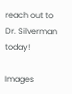reach out to Dr. Silverman today!

Images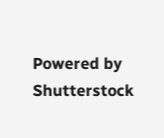Powered by Shutterstock